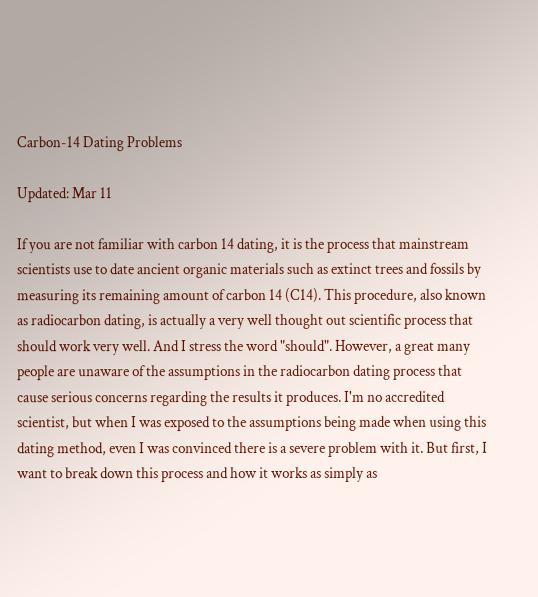Carbon-14 Dating Problems

Updated: Mar 11

If you are not familiar with carbon 14 dating, it is the process that mainstream scientists use to date ancient organic materials such as extinct trees and fossils by measuring its remaining amount of carbon 14 (C14). This procedure, also known as radiocarbon dating, is actually a very well thought out scientific process that should work very well. And I stress the word "should". However, a great many people are unaware of the assumptions in the radiocarbon dating process that cause serious concerns regarding the results it produces. I'm no accredited scientist, but when I was exposed to the assumptions being made when using this dating method, even I was convinced there is a severe problem with it. But first, I want to break down this process and how it works as simply as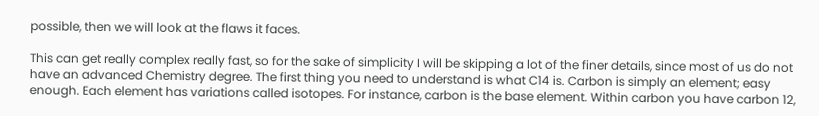possible, then we will look at the flaws it faces.

This can get really complex really fast, so for the sake of simplicity I will be skipping a lot of the finer details, since most of us do not have an advanced Chemistry degree. The first thing you need to understand is what C14 is. Carbon is simply an element; easy enough. Each element has variations called isotopes. For instance, carbon is the base element. Within carbon you have carbon 12,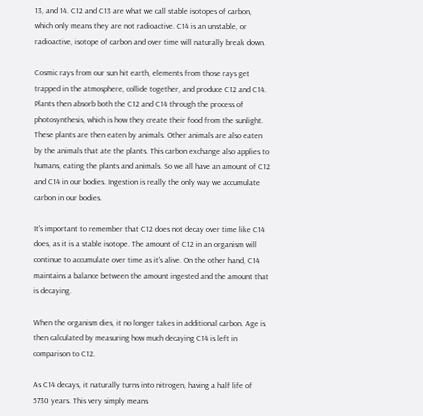13, and 14. C12 and C13 are what we call stable isotopes of carbon, which only means they are not radioactive. C14 is an unstable, or radioactive, isotope of carbon and over time will naturally break down.

Cosmic rays from our sun hit earth, elements from those rays get trapped in the atmosphere, collide together, and produce C12 and C14. Plants then absorb both the C12 and C14 through the process of photosynthesis, which is how they create their food from the sunlight. These plants are then eaten by animals. Other animals are also eaten by the animals that ate the plants. This carbon exchange also applies to humans, eating the plants and animals. So we all have an amount of C12 and C14 in our bodies. Ingestion is really the only way we accumulate carbon in our bodies.

It's important to remember that C12 does not decay over time like C14 does, as it is a stable isotope. The amount of C12 in an organism will continue to accumulate over time as it's alive. On the other hand, C14 maintains a balance between the amount ingested and the amount that is decaying.

When the organism dies, it no longer takes in additional carbon. Age is then calculated by measuring how much decaying C14 is left in comparison to C12.

As C14 decays, it naturally turns into nitrogen, having a half life of 5730 years. This very simply means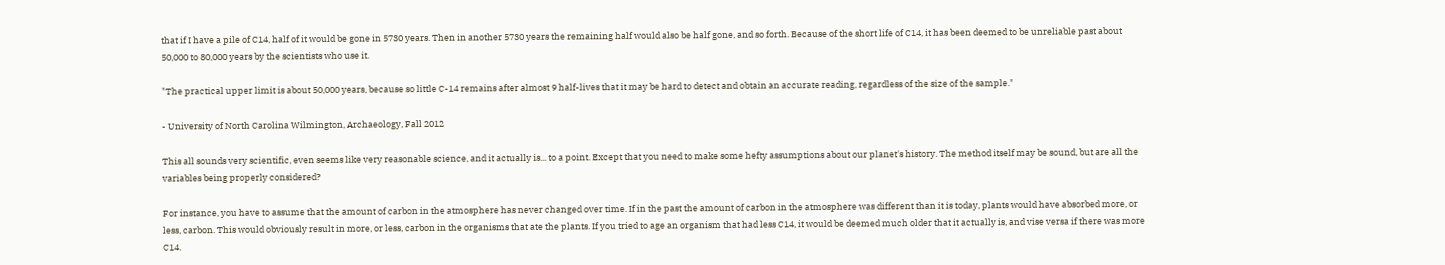that if I have a pile of C14, half of it would be gone in 5730 years. Then in another 5730 years the remaining half would also be half gone, and so forth. Because of the short life of C14, it has been deemed to be unreliable past about 50,000 to 80,000 years by the scientists who use it.

"The practical upper limit is about 50,000 years, because so little C-14 remains after almost 9 half-lives that it may be hard to detect and obtain an accurate reading, regardless of the size of the sample."

- University of North Carolina Wilmington, Archaeology, Fall 2012

This all sounds very scientific, even seems like very reasonable science, and it actually is... to a point. Except that you need to make some hefty assumptions about our planet's history. The method itself may be sound, but are all the variables being properly considered?

For instance, you have to assume that the amount of carbon in the atmosphere has never changed over time. If in the past the amount of carbon in the atmosphere was different than it is today, plants would have absorbed more, or less, carbon. This would obviously result in more, or less, carbon in the organisms that ate the plants. If you tried to age an organism that had less C14, it would be deemed much older that it actually is, and vise versa if there was more C14.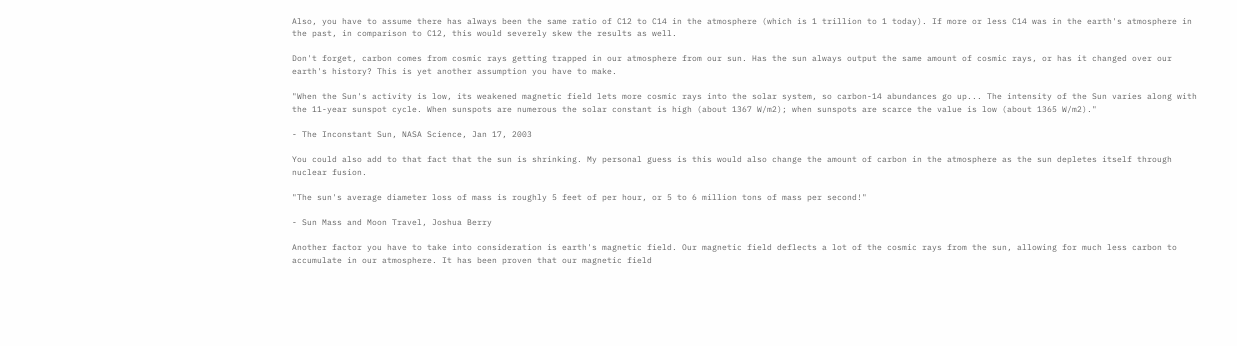Also, you have to assume there has always been the same ratio of C12 to C14 in the atmosphere (which is 1 trillion to 1 today). If more or less C14 was in the earth's atmosphere in the past, in comparison to C12, this would severely skew the results as well.

Don't forget, carbon comes from cosmic rays getting trapped in our atmosphere from our sun. Has the sun always output the same amount of cosmic rays, or has it changed over our earth's history? This is yet another assumption you have to make.

"When the Sun's activity is low, its weakened magnetic field lets more cosmic rays into the solar system, so carbon-14 abundances go up... The intensity of the Sun varies along with the 11-year sunspot cycle. When sunspots are numerous the solar constant is high (about 1367 W/m2); when sunspots are scarce the value is low (about 1365 W/m2)."

- The Inconstant Sun, NASA Science, Jan 17, 2003

You could also add to that fact that the sun is shrinking. My personal guess is this would also change the amount of carbon in the atmosphere as the sun depletes itself through nuclear fusion.

"The sun's average diameter loss of mass is roughly 5 feet of per hour, or 5 to 6 million tons of mass per second!"

- Sun Mass and Moon Travel, Joshua Berry

Another factor you have to take into consideration is earth's magnetic field. Our magnetic field deflects a lot of the cosmic rays from the sun, allowing for much less carbon to accumulate in our atmosphere. It has been proven that our magnetic field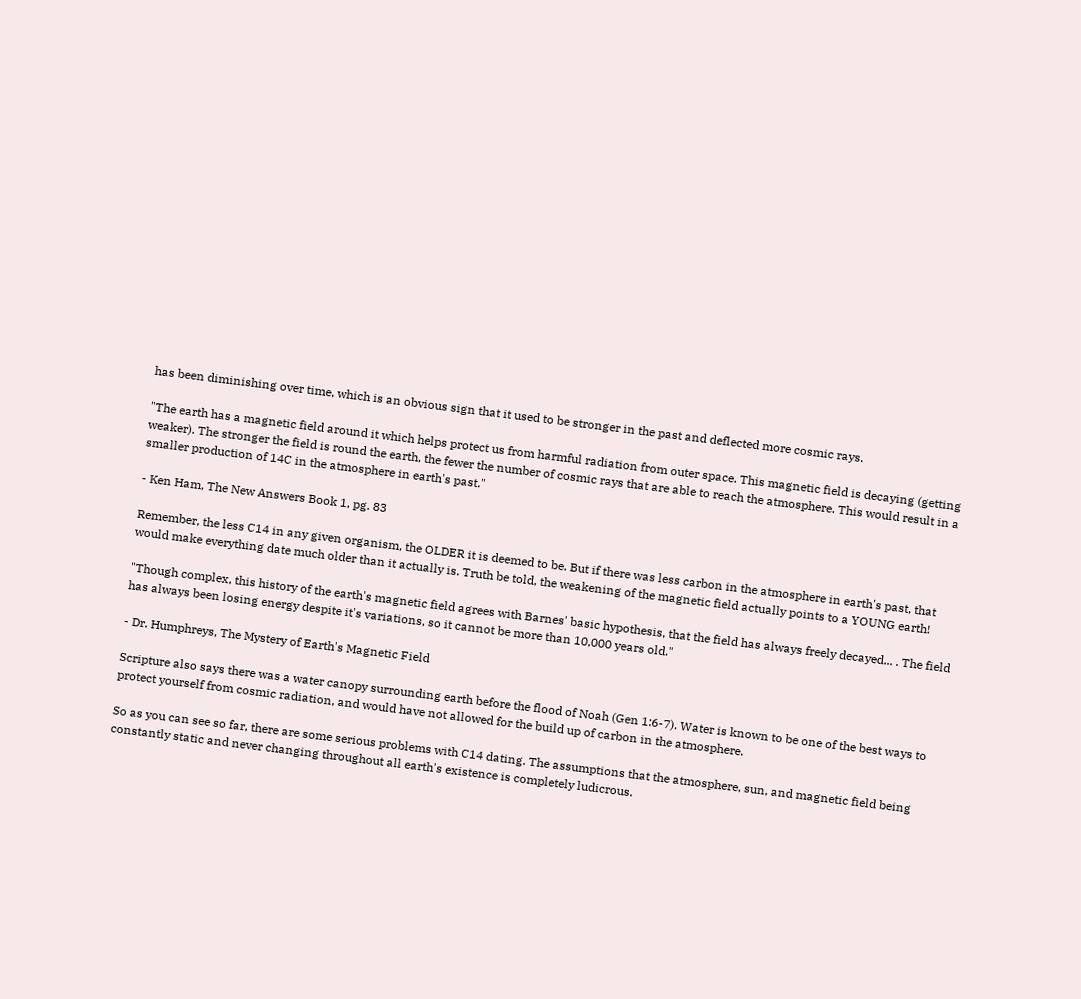has been diminishing over time, which is an obvious sign that it used to be stronger in the past and deflected more cosmic rays.

"The earth has a magnetic field around it which helps protect us from harmful radiation from outer space. This magnetic field is decaying (getting weaker). The stronger the field is round the earth, the fewer the number of cosmic rays that are able to reach the atmosphere. This would result in a smaller production of 14C in the atmosphere in earth's past."

- Ken Ham, The New Answers Book 1, pg. 83

Remember, the less C14 in any given organism, the OLDER it is deemed to be. But if there was less carbon in the atmosphere in earth's past, that would make everything date much older than it actually is. Truth be told, the weakening of the magnetic field actually points to a YOUNG earth!

"Though complex, this history of the earth's magnetic field agrees with Barnes' basic hypothesis, that the field has always freely decayed... . The field has always been losing energy despite it's variations, so it cannot be more than 10,000 years old."

- Dr. Humphreys, The Mystery of Earth's Magnetic Field

Scripture also says there was a water canopy surrounding earth before the flood of Noah (Gen 1:6-7). Water is known to be one of the best ways to protect yourself from cosmic radiation, and would have not allowed for the build up of carbon in the atmosphere.

So as you can see so far, there are some serious problems with C14 dating. The assumptions that the atmosphere, sun, and magnetic field being constantly static and never changing throughout all earth's existence is completely ludicrous.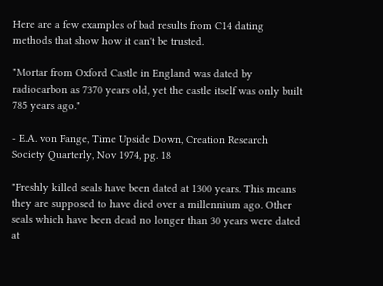Here are a few examples of bad results from C14 dating methods that show how it can't be trusted.

"Mortar from Oxford Castle in England was dated by radiocarbon as 7370 years old, yet the castle itself was only built 785 years ago."

- E.A. von Fange, Time Upside Down, Creation Research Society Quarterly, Nov 1974, pg. 18

"Freshly killed seals have been dated at 1300 years. This means they are supposed to have died over a millennium ago. Other seals which have been dead no longer than 30 years were dated at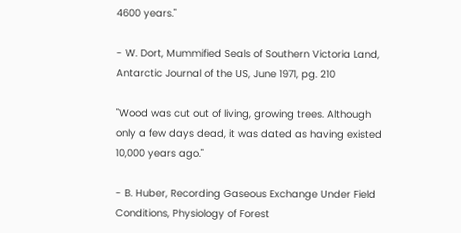4600 years."

- W. Dort, Mummified Seals of Southern Victoria Land, Antarctic Journal of the US, June 1971, pg. 210

"Wood was cut out of living, growing trees. Although only a few days dead, it was dated as having existed 10,000 years ago."

- B. Huber, Recording Gaseous Exchange Under Field Conditions, Physiology of Forest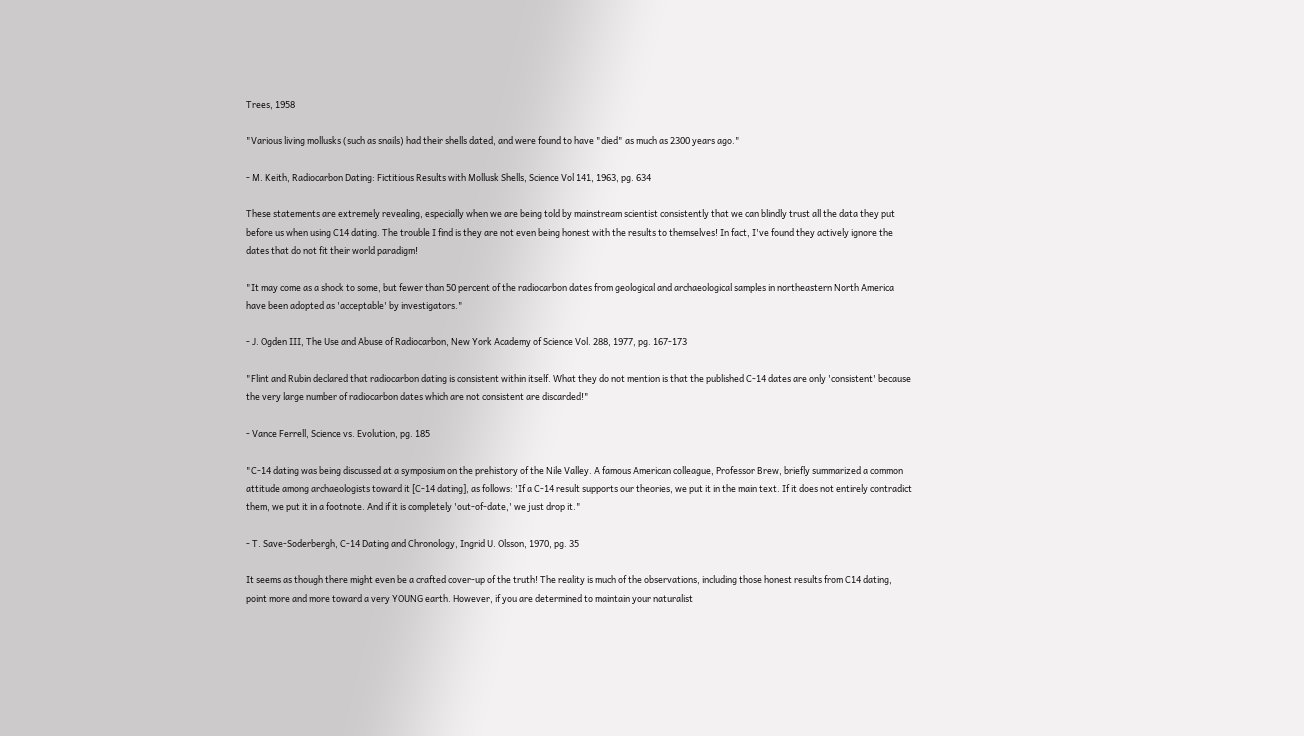Trees, 1958

"Various living mollusks (such as snails) had their shells dated, and were found to have "died" as much as 2300 years ago."

- M. Keith, Radiocarbon Dating: Fictitious Results with Mollusk Shells, Science Vol 141, 1963, pg. 634

These statements are extremely revealing, especially when we are being told by mainstream scientist consistently that we can blindly trust all the data they put before us when using C14 dating. The trouble I find is they are not even being honest with the results to themselves! In fact, I've found they actively ignore the dates that do not fit their world paradigm!

"It may come as a shock to some, but fewer than 50 percent of the radiocarbon dates from geological and archaeological samples in northeastern North America have been adopted as 'acceptable' by investigators."

- J. Ogden III, The Use and Abuse of Radiocarbon, New York Academy of Science Vol. 288, 1977, pg. 167-173

"Flint and Rubin declared that radiocarbon dating is consistent within itself. What they do not mention is that the published C-14 dates are only 'consistent' because the very large number of radiocarbon dates which are not consistent are discarded!"

- Vance Ferrell, Science vs. Evolution, pg. 185

"C-14 dating was being discussed at a symposium on the prehistory of the Nile Valley. A famous American colleague, Professor Brew, briefly summarized a common attitude among archaeologists toward it [C-14 dating], as follows: 'If a C-14 result supports our theories, we put it in the main text. If it does not entirely contradict them, we put it in a footnote. And if it is completely 'out-of-date,' we just drop it."

- T. Save-Soderbergh, C-14 Dating and Chronology, Ingrid U. Olsson, 1970, pg. 35

It seems as though there might even be a crafted cover-up of the truth! The reality is much of the observations, including those honest results from C14 dating, point more and more toward a very YOUNG earth. However, if you are determined to maintain your naturalist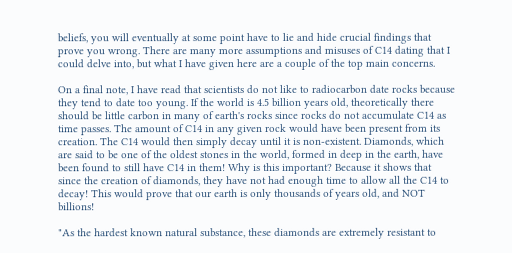beliefs, you will eventually at some point have to lie and hide crucial findings that prove you wrong. There are many more assumptions and misuses of C14 dating that I could delve into, but what I have given here are a couple of the top main concerns.

On a final note, I have read that scientists do not like to radiocarbon date rocks because they tend to date too young. If the world is 4.5 billion years old, theoretically there should be little carbon in many of earth's rocks since rocks do not accumulate C14 as time passes. The amount of C14 in any given rock would have been present from its creation. The C14 would then simply decay until it is non-existent. Diamonds, which are said to be one of the oldest stones in the world, formed in deep in the earth, have been found to still have C14 in them! Why is this important? Because it shows that since the creation of diamonds, they have not had enough time to allow all the C14 to decay! This would prove that our earth is only thousands of years old, and NOT billions!

"As the hardest known natural substance, these diamonds are extremely resistant to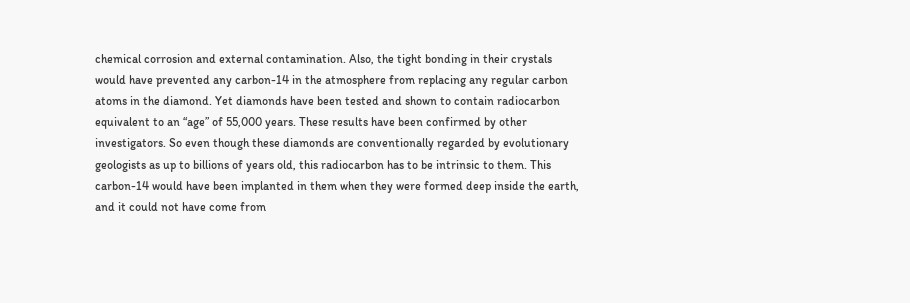chemical corrosion and external contamination. Also, the tight bonding in their crystals would have prevented any carbon-14 in the atmosphere from replacing any regular carbon atoms in the diamond. Yet diamonds have been tested and shown to contain radiocarbon equivalent to an “age” of 55,000 years. These results have been confirmed by other investigators. So even though these diamonds are conventionally regarded by evolutionary geologists as up to billions of years old, this radiocarbon has to be intrinsic to them. This carbon-14 would have been implanted in them when they were formed deep inside the earth, and it could not have come from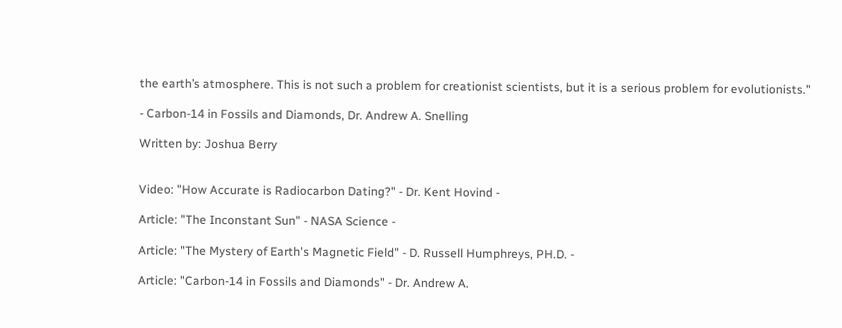the earth’s atmosphere. This is not such a problem for creationist scientists, but it is a serious problem for evolutionists."

- Carbon-14 in Fossils and Diamonds, Dr. Andrew A. Snelling

Written by: Joshua Berry


Video: "How Accurate is Radiocarbon Dating?" - Dr. Kent Hovind -

Article: "The Inconstant Sun" - NASA Science -

Article: "The Mystery of Earth's Magnetic Field" - D. Russell Humphreys, PH.D. -

Article: "Carbon-14 in Fossils and Diamonds" - Dr. Andrew A.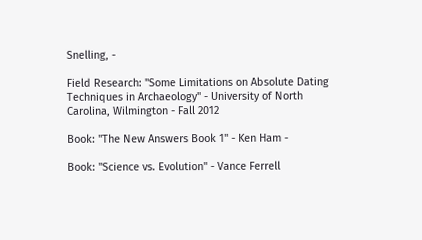Snelling, -

Field Research: "Some Limitations on Absolute Dating Techniques in Archaeology" - University of North Carolina, Wilmington - Fall 2012

Book: "The New Answers Book 1" - Ken Ham -

Book: "Science vs. Evolution" - Vance Ferrell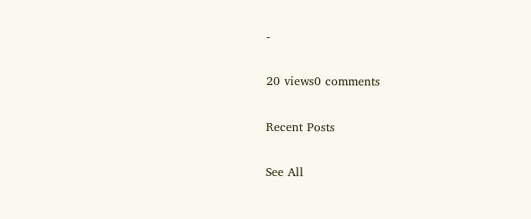-

20 views0 comments

Recent Posts

See All